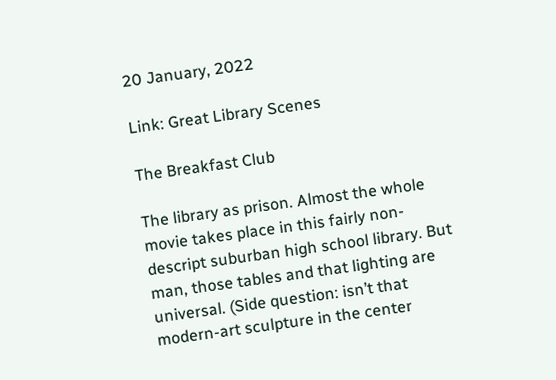20 January, 2022

Link: Great Library Scenes

The Breakfast Club

The library as prison. Almost the whole movie takes place in this fairly non-descript suburban high school library. But man, those tables and that lighting are universal. (Side question: isn’t that modern-art sculpture in the center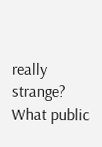really strange? What public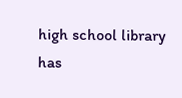high school library has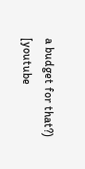a budget for that?)
[youtube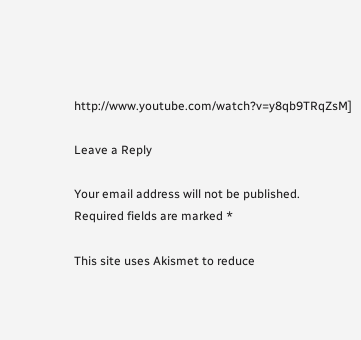http://www.youtube.com/watch?v=y8qb9TRqZsM]

Leave a Reply

Your email address will not be published. Required fields are marked *

This site uses Akismet to reduce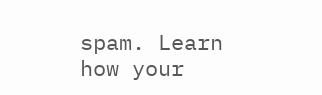spam. Learn how your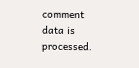comment data is processed.